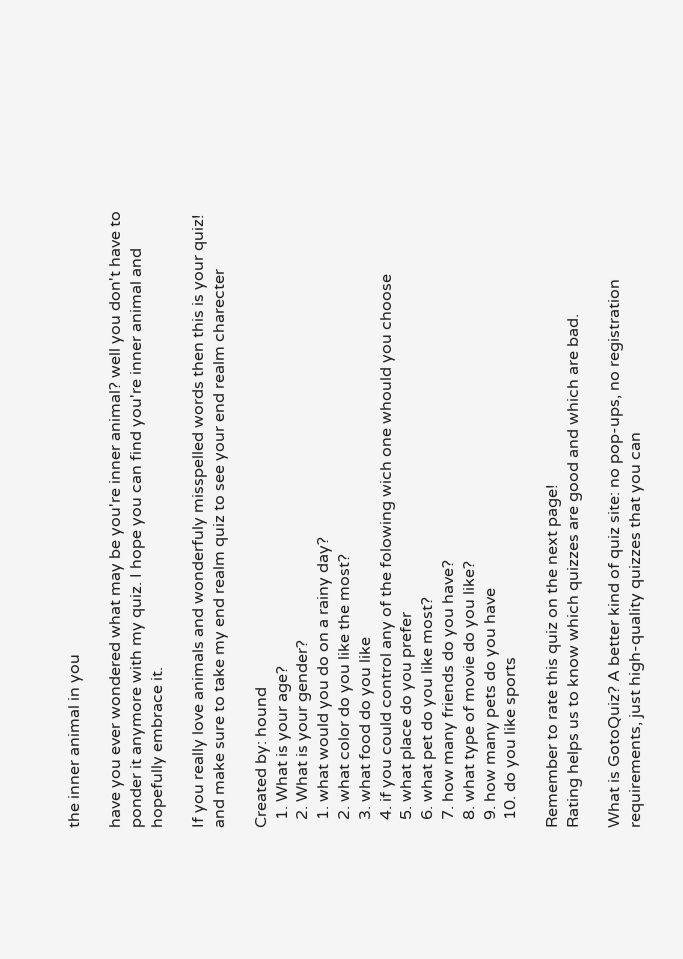the inner animal in you

have you ever wondered what may be you're inner animal? well you don't have to ponder it anymore with my quiz. I hope you can find you're inner animal and hopefully embrace it.

If you really love animals and wonderfuly misspelled words then this is your quiz! and make sure to take my end realm quiz to see your end realm charecter

Created by: hound
  1. What is your age?
  2. What is your gender?
  1. what would you do on a rainy day?
  2. what color do you like the most?
  3. what food do you like
  4. if you could control any of the folowing wich one whould you choose
  5. what place do you prefer
  6. what pet do you like most?
  7. how many friends do you have?
  8. what type of movie do you like?
  9. how many pets do you have
  10. do you like sports

Remember to rate this quiz on the next page!
Rating helps us to know which quizzes are good and which are bad.

What is GotoQuiz? A better kind of quiz site: no pop-ups, no registration requirements, just high-quality quizzes that you can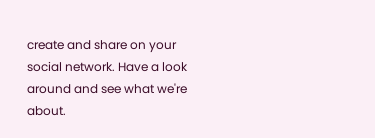create and share on your social network. Have a look around and see what we're about.